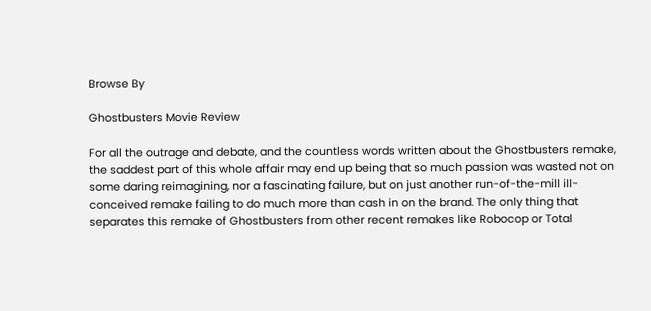Browse By

Ghostbusters Movie Review

For all the outrage and debate, and the countless words written about the Ghostbusters remake, the saddest part of this whole affair may end up being that so much passion was wasted not on some daring reimagining, nor a fascinating failure, but on just another run-of-the-mill ill-conceived remake failing to do much more than cash in on the brand. The only thing that separates this remake of Ghostbusters from other recent remakes like Robocop or Total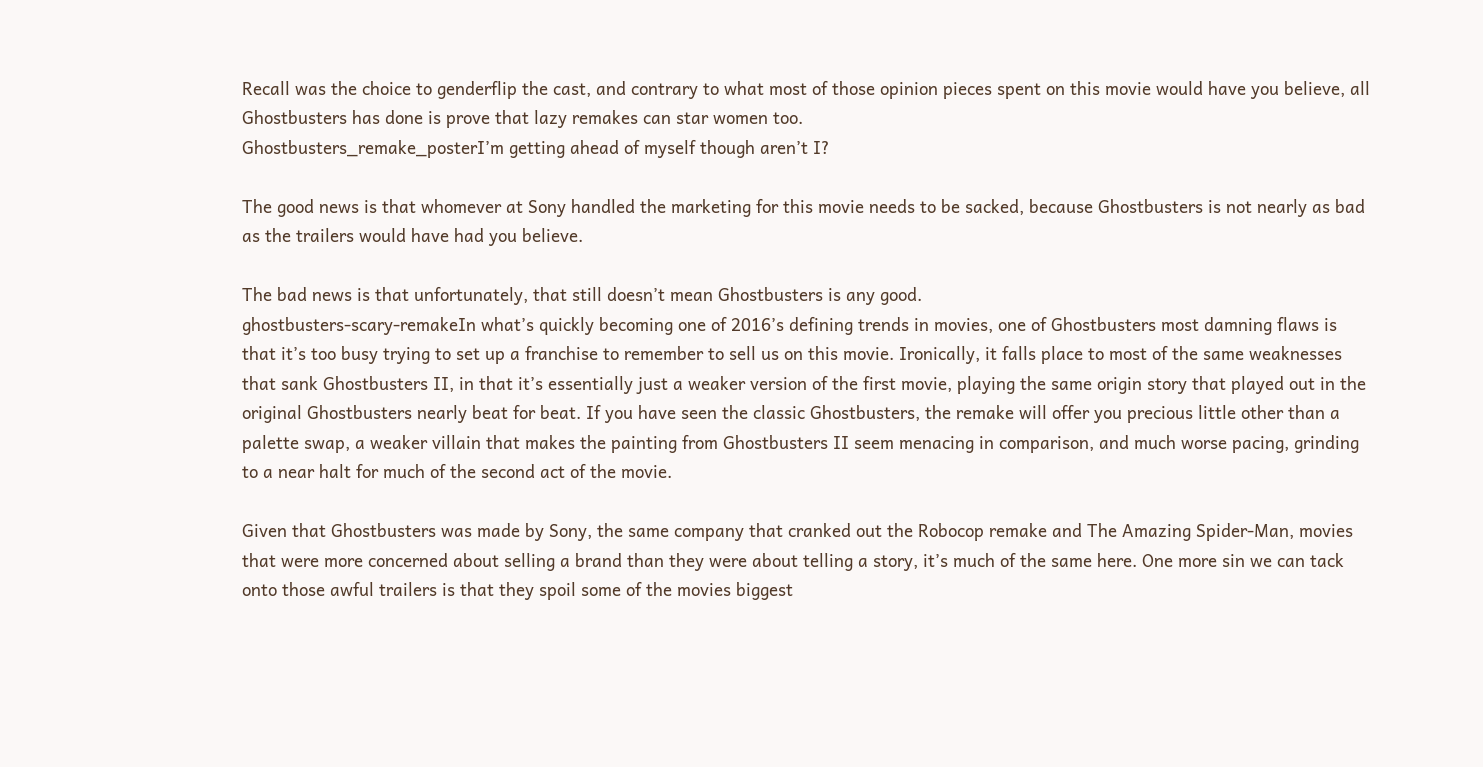Recall was the choice to genderflip the cast, and contrary to what most of those opinion pieces spent on this movie would have you believe, all Ghostbusters has done is prove that lazy remakes can star women too.
Ghostbusters_remake_posterI’m getting ahead of myself though aren’t I?

The good news is that whomever at Sony handled the marketing for this movie needs to be sacked, because Ghostbusters is not nearly as bad as the trailers would have had you believe.

The bad news is that unfortunately, that still doesn’t mean Ghostbusters is any good.
ghostbusters-scary-remakeIn what’s quickly becoming one of 2016’s defining trends in movies, one of Ghostbusters most damning flaws is that it’s too busy trying to set up a franchise to remember to sell us on this movie. Ironically, it falls place to most of the same weaknesses that sank Ghostbusters II, in that it’s essentially just a weaker version of the first movie, playing the same origin story that played out in the original Ghostbusters nearly beat for beat. If you have seen the classic Ghostbusters, the remake will offer you precious little other than a palette swap, a weaker villain that makes the painting from Ghostbusters II seem menacing in comparison, and much worse pacing, grinding to a near halt for much of the second act of the movie.

Given that Ghostbusters was made by Sony, the same company that cranked out the Robocop remake and The Amazing Spider-Man, movies that were more concerned about selling a brand than they were about telling a story, it’s much of the same here. One more sin we can tack onto those awful trailers is that they spoil some of the movies biggest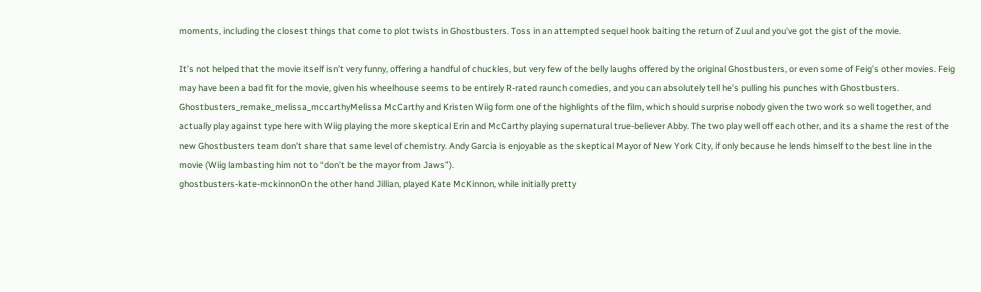moments, including the closest things that come to plot twists in Ghostbusters. Toss in an attempted sequel hook baiting the return of Zuul and you’ve got the gist of the movie.

It’s not helped that the movie itself isn’t very funny, offering a handful of chuckles, but very few of the belly laughs offered by the original Ghostbusters, or even some of Feig’s other movies. Feig may have been a bad fit for the movie, given his wheelhouse seems to be entirely R-rated raunch comedies, and you can absolutely tell he’s pulling his punches with Ghostbusters.
Ghostbusters_remake_melissa_mccarthyMelissa McCarthy and Kristen Wiig form one of the highlights of the film, which should surprise nobody given the two work so well together, and actually play against type here with Wiig playing the more skeptical Erin and McCarthy playing supernatural true-believer Abby. The two play well off each other, and its a shame the rest of the new Ghostbusters team don’t share that same level of chemistry. Andy Garcia is enjoyable as the skeptical Mayor of New York City, if only because he lends himself to the best line in the movie (Wiig lambasting him not to “don’t be the mayor from Jaws”).
ghostbusters-kate-mckinnonOn the other hand Jillian, played Kate McKinnon, while initially pretty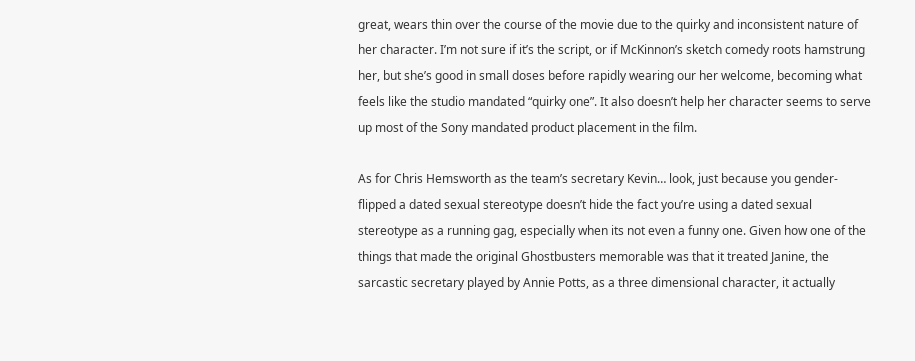great, wears thin over the course of the movie due to the quirky and inconsistent nature of her character. I’m not sure if it’s the script, or if McKinnon’s sketch comedy roots hamstrung her, but she’s good in small doses before rapidly wearing our her welcome, becoming what feels like the studio mandated “quirky one”. It also doesn’t help her character seems to serve up most of the Sony mandated product placement in the film.

As for Chris Hemsworth as the team’s secretary Kevin… look, just because you gender-flipped a dated sexual stereotype doesn’t hide the fact you’re using a dated sexual stereotype as a running gag, especially when its not even a funny one. Given how one of the things that made the original Ghostbusters memorable was that it treated Janine, the sarcastic secretary played by Annie Potts, as a three dimensional character, it actually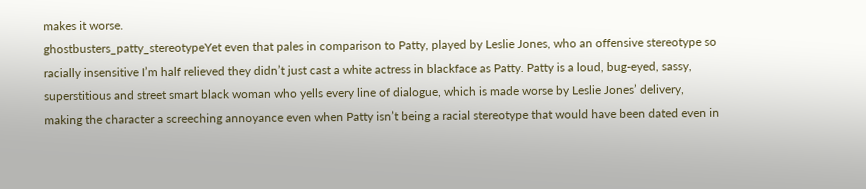makes it worse.
ghostbusters_patty_stereotypeYet even that pales in comparison to Patty, played by Leslie Jones, who an offensive stereotype so racially insensitive I’m half relieved they didn’t just cast a white actress in blackface as Patty. Patty is a loud, bug-eyed, sassy, superstitious and street smart black woman who yells every line of dialogue, which is made worse by Leslie Jones’ delivery, making the character a screeching annoyance even when Patty isn’t being a racial stereotype that would have been dated even in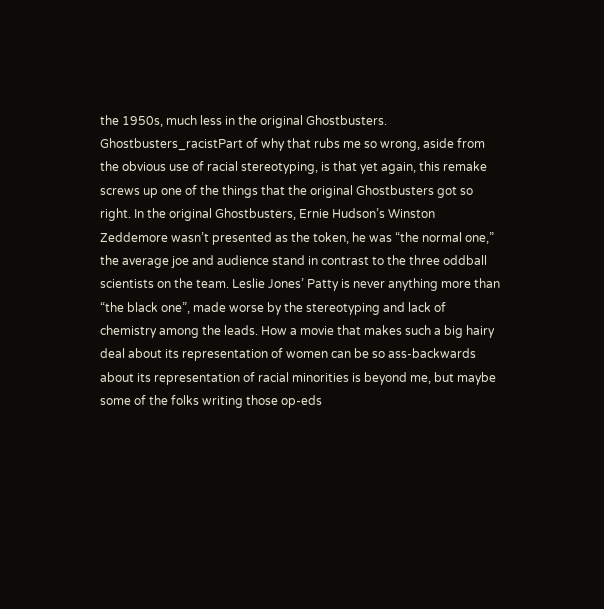the 1950s, much less in the original Ghostbusters.
Ghostbusters_racistPart of why that rubs me so wrong, aside from the obvious use of racial stereotyping, is that yet again, this remake screws up one of the things that the original Ghostbusters got so right. In the original Ghostbusters, Ernie Hudson’s Winston Zeddemore wasn’t presented as the token, he was “the normal one,” the average joe and audience stand in contrast to the three oddball scientists on the team. Leslie Jones’ Patty is never anything more than “the black one”, made worse by the stereotyping and lack of chemistry among the leads. How a movie that makes such a big hairy deal about its representation of women can be so ass-backwards about its representation of racial minorities is beyond me, but maybe some of the folks writing those op-eds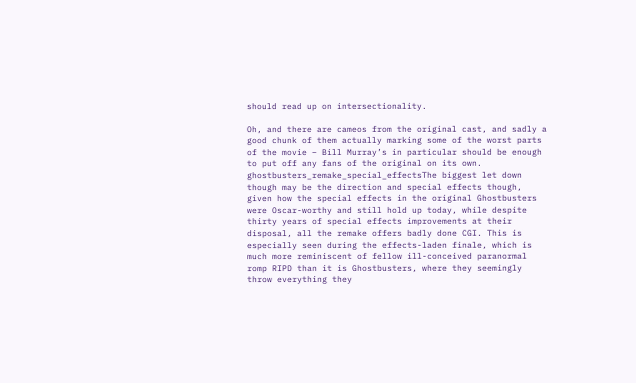should read up on intersectionality.

Oh, and there are cameos from the original cast, and sadly a good chunk of them actually marking some of the worst parts of the movie – Bill Murray’s in particular should be enough to put off any fans of the original on its own.
ghostbusters_remake_special_effectsThe biggest let down though may be the direction and special effects though, given how the special effects in the original Ghostbusters were Oscar-worthy and still hold up today, while despite thirty years of special effects improvements at their disposal, all the remake offers badly done CGI. This is especially seen during the effects-laden finale, which is much more reminiscent of fellow ill-conceived paranormal romp RIPD than it is Ghostbusters, where they seemingly throw everything they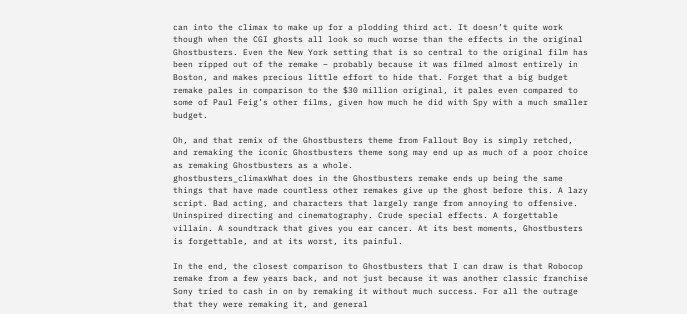can into the climax to make up for a plodding third act. It doesn’t quite work though when the CGI ghosts all look so much worse than the effects in the original Ghostbusters. Even the New York setting that is so central to the original film has been ripped out of the remake – probably because it was filmed almost entirely in Boston, and makes precious little effort to hide that. Forget that a big budget remake pales in comparison to the $30 million original, it pales even compared to some of Paul Feig’s other films, given how much he did with Spy with a much smaller budget.

Oh, and that remix of the Ghostbusters theme from Fallout Boy is simply retched, and remaking the iconic Ghostbusters theme song may end up as much of a poor choice as remaking Ghostbusters as a whole.
ghostbusters_climaxWhat does in the Ghostbusters remake ends up being the same things that have made countless other remakes give up the ghost before this. A lazy script. Bad acting, and characters that largely range from annoying to offensive. Uninspired directing and cinematography. Crude special effects. A forgettable villain. A soundtrack that gives you ear cancer. At its best moments, Ghostbusters is forgettable, and at its worst, its painful.

In the end, the closest comparison to Ghostbusters that I can draw is that Robocop remake from a few years back, and not just because it was another classic franchise Sony tried to cash in on by remaking it without much success. For all the outrage that they were remaking it, and general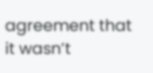agreement that it wasn’t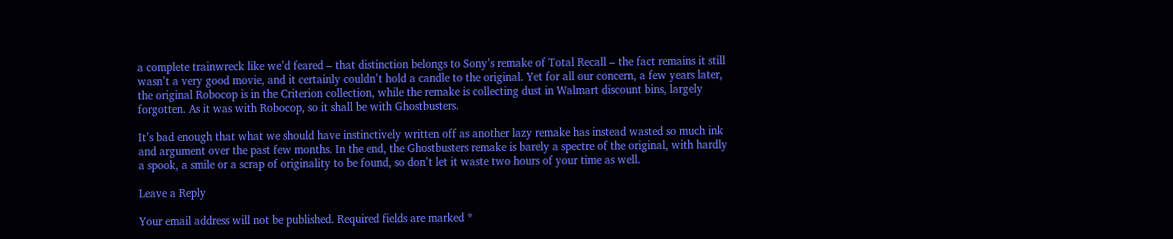a complete trainwreck like we’d feared – that distinction belongs to Sony’s remake of Total Recall – the fact remains it still wasn’t a very good movie, and it certainly couldn’t hold a candle to the original. Yet for all our concern, a few years later, the original Robocop is in the Criterion collection, while the remake is collecting dust in Walmart discount bins, largely forgotten. As it was with Robocop, so it shall be with Ghostbusters.

It’s bad enough that what we should have instinctively written off as another lazy remake has instead wasted so much ink and argument over the past few months. In the end, the Ghostbusters remake is barely a spectre of the original, with hardly a spook, a smile or a scrap of originality to be found, so don’t let it waste two hours of your time as well.

Leave a Reply

Your email address will not be published. Required fields are marked *